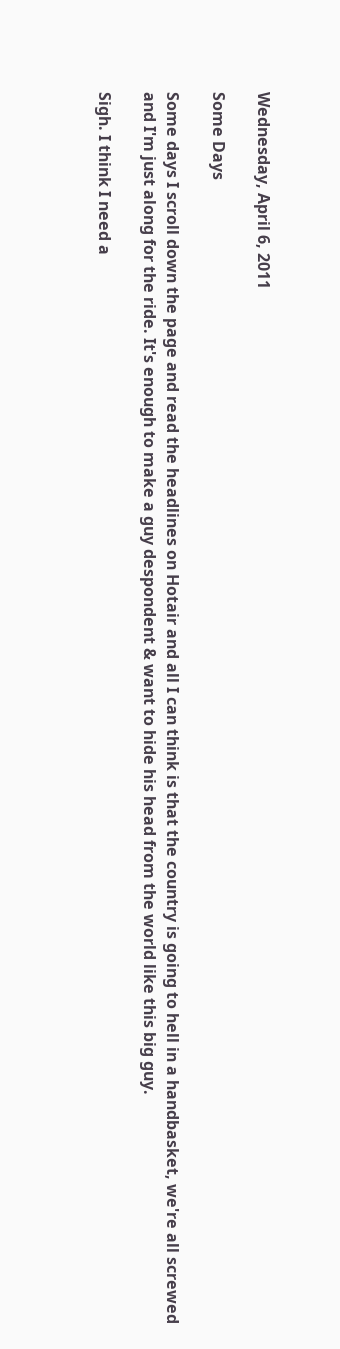Wednesday, April 6, 2011

Some Days

Some days I scroll down the page and read the headlines on Hotair and all I can think is that the country is going to hell in a handbasket, we're all screwed and I'm just along for the ride. It's enough to make a guy despondent & want to hide his head from the world like this big guy.

Sigh. I think I need a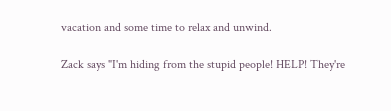vacation and some time to relax and unwind.

Zack says "I'm hiding from the stupid people! HELP! They're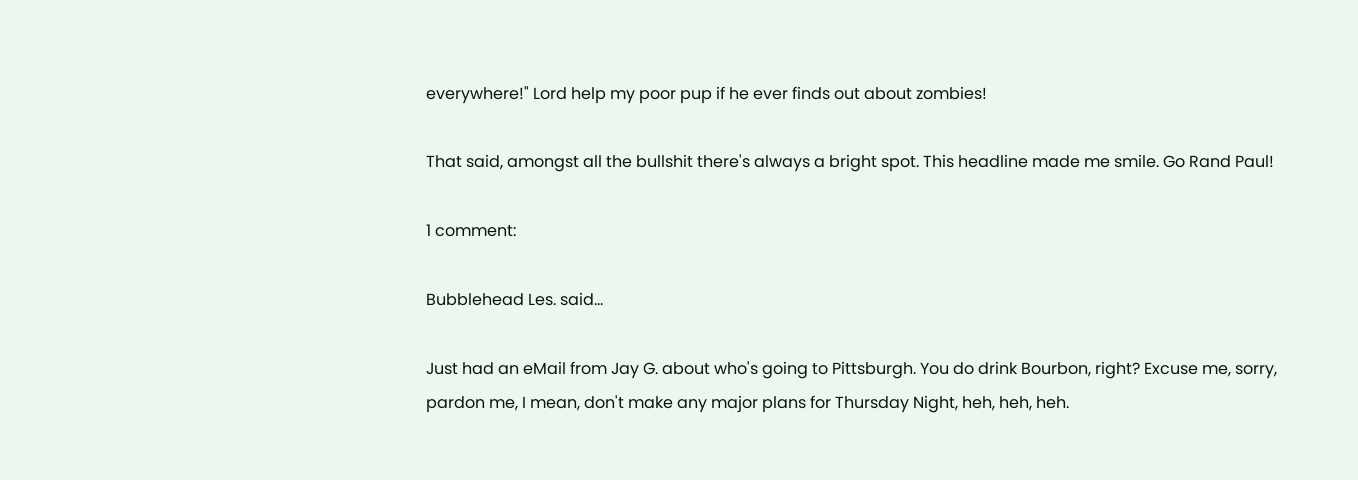everywhere!" Lord help my poor pup if he ever finds out about zombies!

That said, amongst all the bullshit there's always a bright spot. This headline made me smile. Go Rand Paul!

1 comment:

Bubblehead Les. said...

Just had an eMail from Jay G. about who's going to Pittsburgh. You do drink Bourbon, right? Excuse me, sorry, pardon me, I mean, don't make any major plans for Thursday Night, heh, heh, heh.